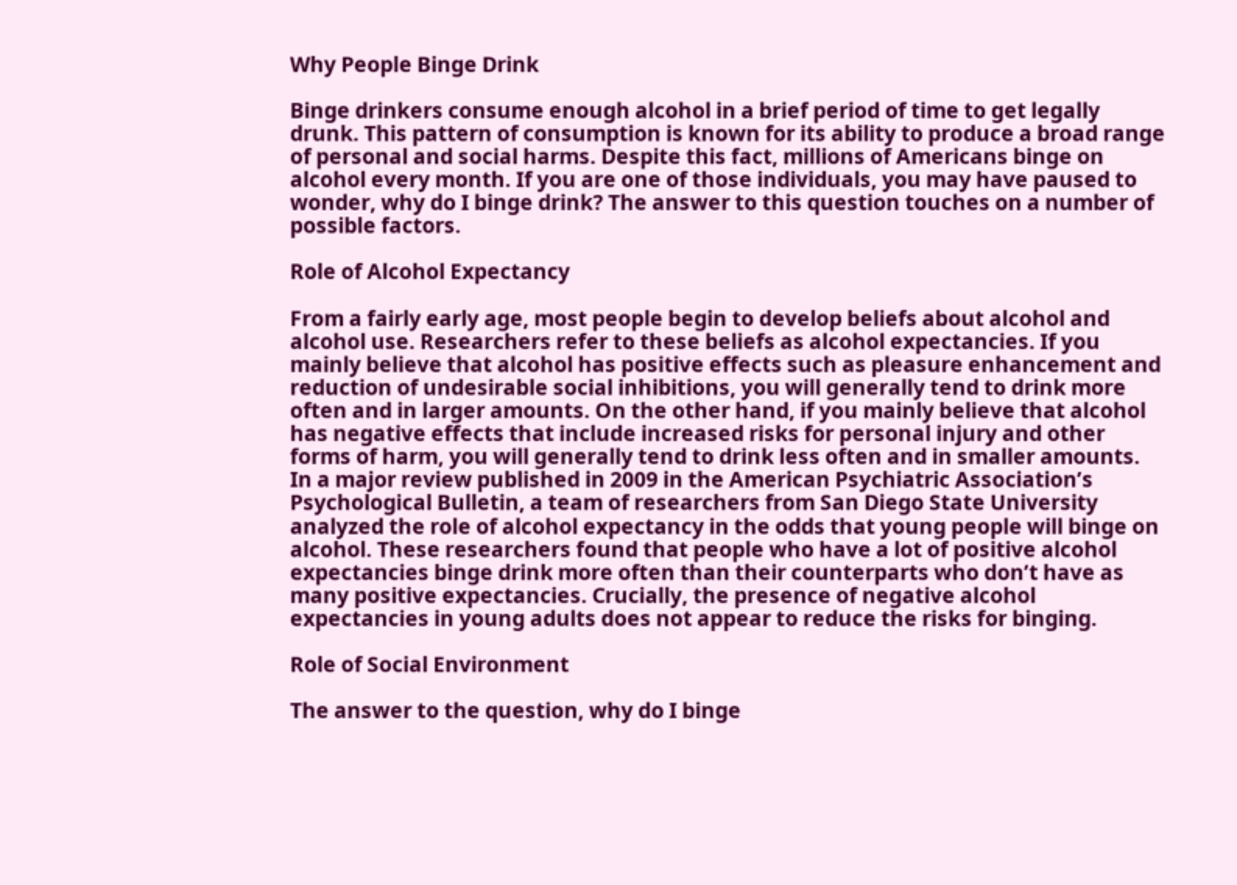Why People Binge Drink

Binge drinkers consume enough alcohol in a brief period of time to get legally drunk. This pattern of consumption is known for its ability to produce a broad range of personal and social harms. Despite this fact, millions of Americans binge on alcohol every month. If you are one of those individuals, you may have paused to wonder, why do I binge drink? The answer to this question touches on a number of possible factors.

Role of Alcohol Expectancy

From a fairly early age, most people begin to develop beliefs about alcohol and alcohol use. Researchers refer to these beliefs as alcohol expectancies. If you mainly believe that alcohol has positive effects such as pleasure enhancement and reduction of undesirable social inhibitions, you will generally tend to drink more often and in larger amounts. On the other hand, if you mainly believe that alcohol has negative effects that include increased risks for personal injury and other forms of harm, you will generally tend to drink less often and in smaller amounts. In a major review published in 2009 in the American Psychiatric Association’s Psychological Bulletin, a team of researchers from San Diego State University analyzed the role of alcohol expectancy in the odds that young people will binge on alcohol. These researchers found that people who have a lot of positive alcohol expectancies binge drink more often than their counterparts who don’t have as many positive expectancies. Crucially, the presence of negative alcohol expectancies in young adults does not appear to reduce the risks for binging.

Role of Social Environment

The answer to the question, why do I binge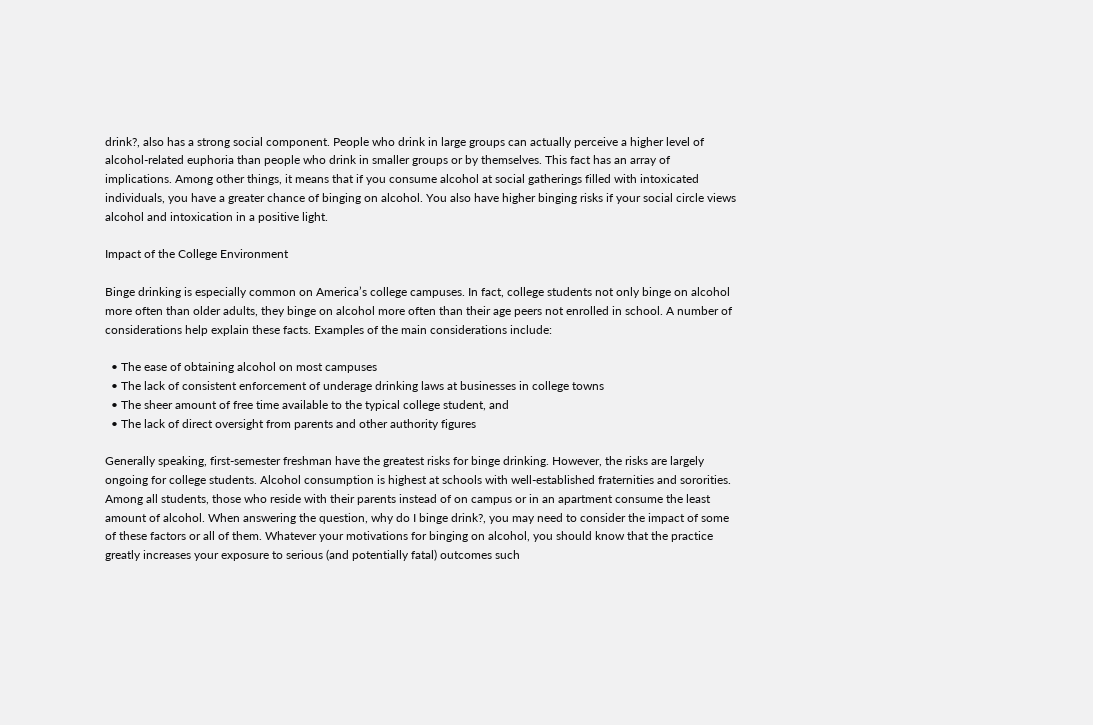drink?, also has a strong social component. People who drink in large groups can actually perceive a higher level of alcohol-related euphoria than people who drink in smaller groups or by themselves. This fact has an array of implications. Among other things, it means that if you consume alcohol at social gatherings filled with intoxicated individuals, you have a greater chance of binging on alcohol. You also have higher binging risks if your social circle views alcohol and intoxication in a positive light.

Impact of the College Environment

Binge drinking is especially common on America’s college campuses. In fact, college students not only binge on alcohol more often than older adults, they binge on alcohol more often than their age peers not enrolled in school. A number of considerations help explain these facts. Examples of the main considerations include:

  • The ease of obtaining alcohol on most campuses
  • The lack of consistent enforcement of underage drinking laws at businesses in college towns
  • The sheer amount of free time available to the typical college student, and
  • The lack of direct oversight from parents and other authority figures

Generally speaking, first-semester freshman have the greatest risks for binge drinking. However, the risks are largely ongoing for college students. Alcohol consumption is highest at schools with well-established fraternities and sororities. Among all students, those who reside with their parents instead of on campus or in an apartment consume the least amount of alcohol. When answering the question, why do I binge drink?, you may need to consider the impact of some of these factors or all of them. Whatever your motivations for binging on alcohol, you should know that the practice greatly increases your exposure to serious (and potentially fatal) outcomes such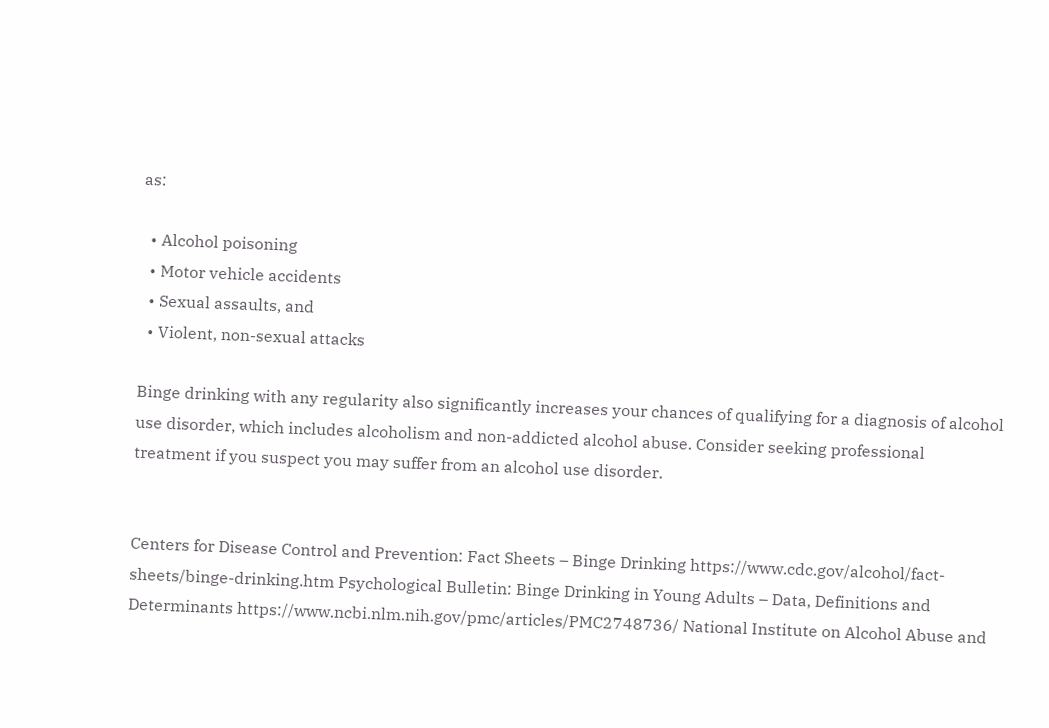as:

  • Alcohol poisoning
  • Motor vehicle accidents
  • Sexual assaults, and
  • Violent, non-sexual attacks

Binge drinking with any regularity also significantly increases your chances of qualifying for a diagnosis of alcohol use disorder, which includes alcoholism and non-addicted alcohol abuse. Consider seeking professional treatment if you suspect you may suffer from an alcohol use disorder.


Centers for Disease Control and Prevention: Fact Sheets – Binge Drinking https://www.cdc.gov/alcohol/fact-sheets/binge-drinking.htm Psychological Bulletin: Binge Drinking in Young Adults – Data, Definitions and Determinants https://www.ncbi.nlm.nih.gov/pmc/articles/PMC2748736/ National Institute on Alcohol Abuse and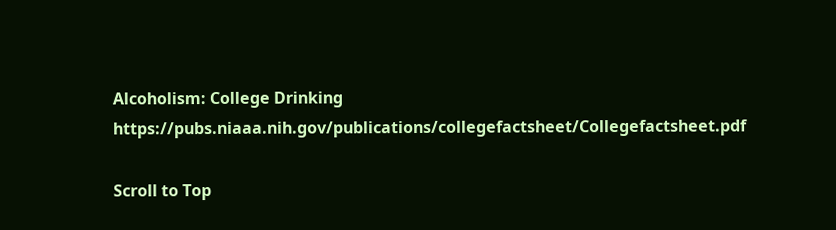Alcoholism: College Drinking https://pubs.niaaa.nih.gov/publications/collegefactsheet/Collegefactsheet.pdf

Scroll to Top